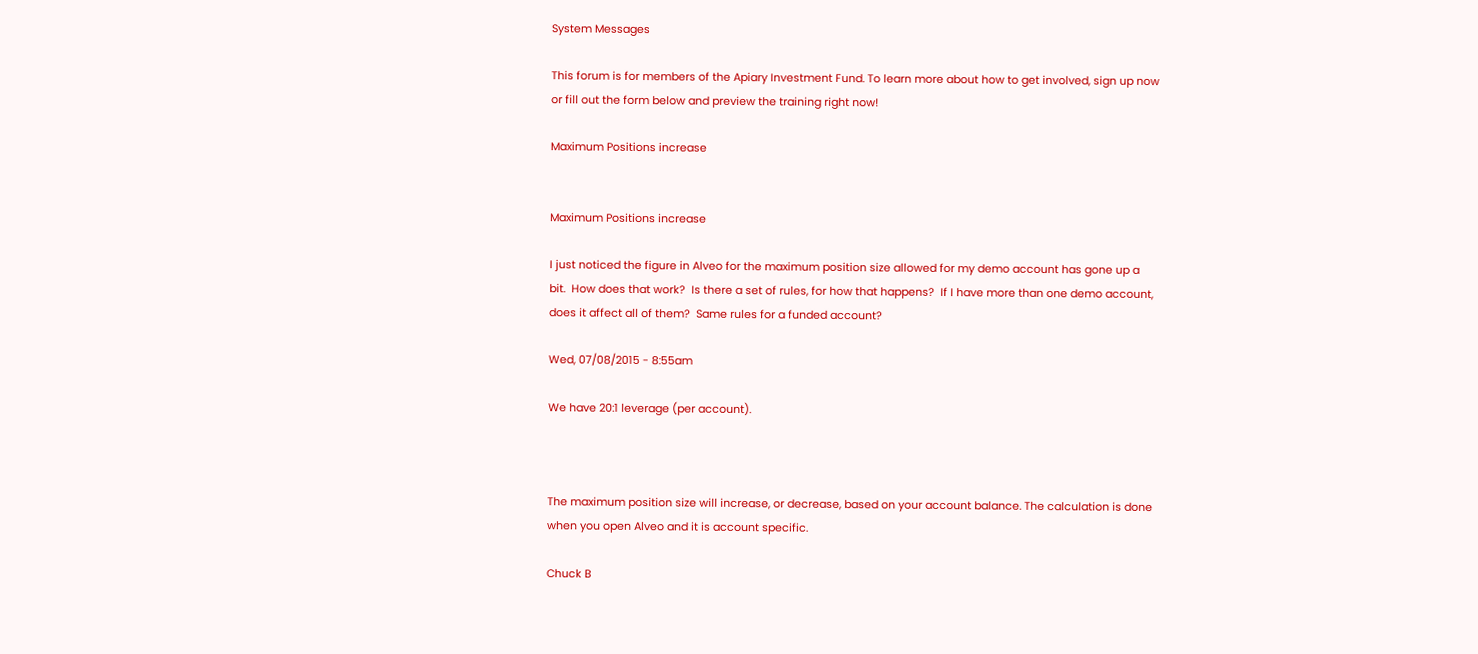System Messages

This forum is for members of the Apiary Investment Fund. To learn more about how to get involved, sign up now or fill out the form below and preview the training right now!

Maximum Positions increase


Maximum Positions increase

I just noticed the figure in Alveo for the maximum position size allowed for my demo account has gone up a bit.  How does that work?  Is there a set of rules, for how that happens?  If I have more than one demo account, does it affect all of them?  Same rules for a funded account?

Wed, 07/08/2015 - 8:55am

We have 20:1 leverage (per account).



The maximum position size will increase, or decrease, based on your account balance. The calculation is done when you open Alveo and it is account specific.

Chuck B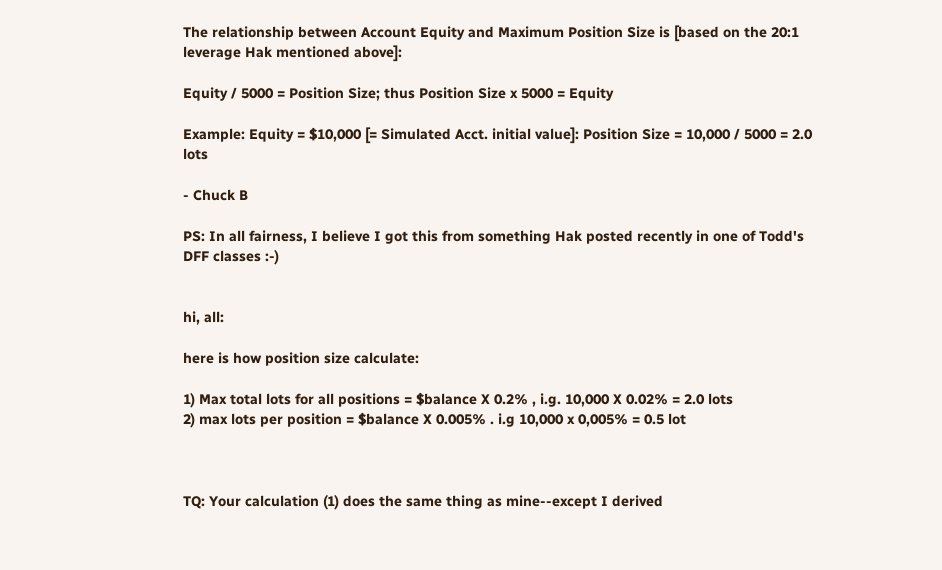The relationship between Account Equity and Maximum Position Size is [based on the 20:1 leverage Hak mentioned above]:

Equity / 5000 = Position Size; thus Position Size x 5000 = Equity

Example: Equity = $10,000 [= Simulated Acct. initial value]: Position Size = 10,000 / 5000 = 2.0 lots

- Chuck B

PS: In all fairness, I believe I got this from something Hak posted recently in one of Todd's DFF classes :-)


hi, all:

here is how position size calculate:

1) Max total lots for all positions = $balance X 0.2% , i.g. 10,000 X 0.02% = 2.0 lots
2) max lots per position = $balance X 0.005% . i.g 10,000 x 0,005% = 0.5 lot



TQ: Your calculation (1) does the same thing as mine--except I derived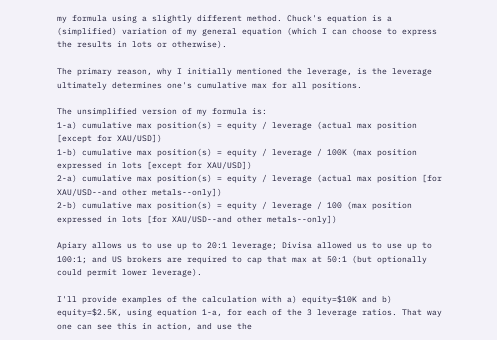my formula using a slightly different method. Chuck's equation is a (simplified) variation of my general equation (which I can choose to express the results in lots or otherwise).

The primary reason, why I initially mentioned the leverage, is the leverage ultimately determines one's cumulative max for all positions.

The unsimplified version of my formula is:
1-a) cumulative max position(s) = equity / leverage (actual max position [except for XAU/USD])
1-b) cumulative max position(s) = equity / leverage / 100K (max position expressed in lots [except for XAU/USD])
2-a) cumulative max position(s) = equity / leverage (actual max position [for XAU/USD--and other metals--only])
2-b) cumulative max position(s) = equity / leverage / 100 (max position expressed in lots [for XAU/USD--and other metals--only])

Apiary allows us to use up to 20:1 leverage; Divisa allowed us to use up to 100:1; and US brokers are required to cap that max at 50:1 (but optionally could permit lower leverage).

I'll provide examples of the calculation with a) equity=$10K and b) equity=$2.5K, using equation 1-a, for each of the 3 leverage ratios. That way one can see this in action, and use the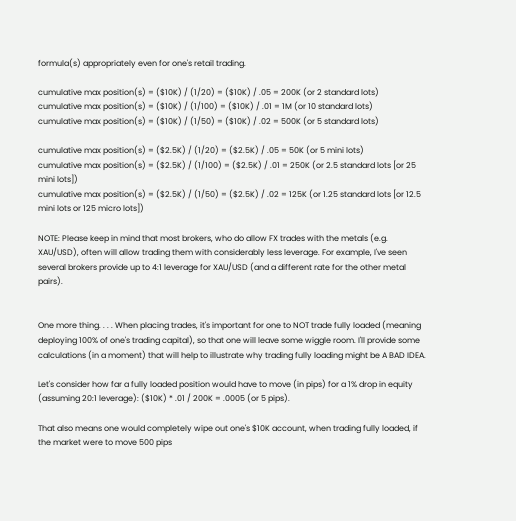formula(s) appropriately even for one's retail trading.

cumulative max position(s) = ($10K) / (1/20) = ($10K) / .05 = 200K (or 2 standard lots)
cumulative max position(s) = ($10K) / (1/100) = ($10K) / .01 = 1M (or 10 standard lots)
cumulative max position(s) = ($10K) / (1/50) = ($10K) / .02 = 500K (or 5 standard lots)

cumulative max position(s) = ($2.5K) / (1/20) = ($2.5K) / .05 = 50K (or 5 mini lots)
cumulative max position(s) = ($2.5K) / (1/100) = ($2.5K) / .01 = 250K (or 2.5 standard lots [or 25 mini lots])
cumulative max position(s) = ($2.5K) / (1/50) = ($2.5K) / .02 = 125K (or 1.25 standard lots [or 12.5 mini lots or 125 micro lots])

NOTE: Please keep in mind that most brokers, who do allow FX trades with the metals (e.g. XAU/USD), often will allow trading them with considerably less leverage. For example, I've seen several brokers provide up to 4:1 leverage for XAU/USD (and a different rate for the other metal pairs).


One more thing. . . . When placing trades, it's important for one to NOT trade fully loaded (meaning deploying 100% of one's trading capital), so that one will leave some wiggle room. I'll provide some calculations (in a moment) that will help to illustrate why trading fully loading might be A BAD IDEA.

Let's consider how far a fully loaded position would have to move (in pips) for a 1% drop in equity (assuming 20:1 leverage): ($10K) * .01 / 200K = .0005 (or 5 pips).

That also means one would completely wipe out one's $10K account, when trading fully loaded, if the market were to move 500 pips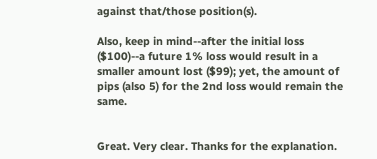against that/those position(s).

Also, keep in mind--after the initial loss ($100)--a future 1% loss would result in a smaller amount lost ($99); yet, the amount of pips (also 5) for the 2nd loss would remain the same.


Great. Very clear. Thanks for the explanation.